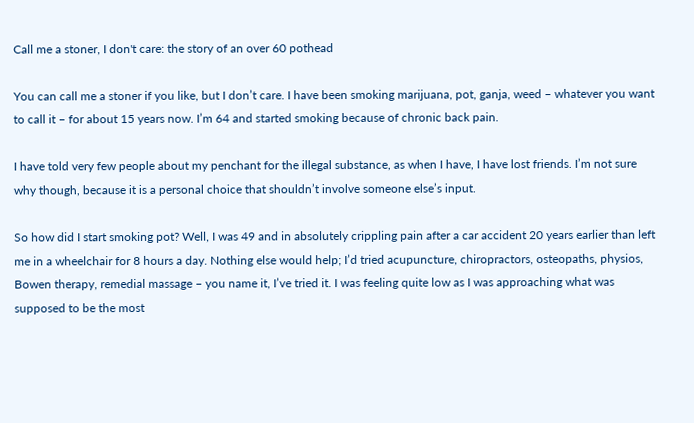Call me a stoner, I don't care: the story of an over 60 pothead

You can call me a stoner if you like, but I don’t care. I have been smoking marijuana, pot, ganja, weed – whatever you want to call it – for about 15 years now. I’m 64 and started smoking because of chronic back pain.

I have told very few people about my penchant for the illegal substance, as when I have, I have lost friends. I’m not sure why though, because it is a personal choice that shouldn’t involve someone else’s input.

So how did I start smoking pot? Well, I was 49 and in absolutely crippling pain after a car accident 20 years earlier than left me in a wheelchair for 8 hours a day. Nothing else would help; I’d tried acupuncture, chiropractors, osteopaths, physios, Bowen therapy, remedial massage – you name it, I’ve tried it. I was feeling quite low as I was approaching what was supposed to be the most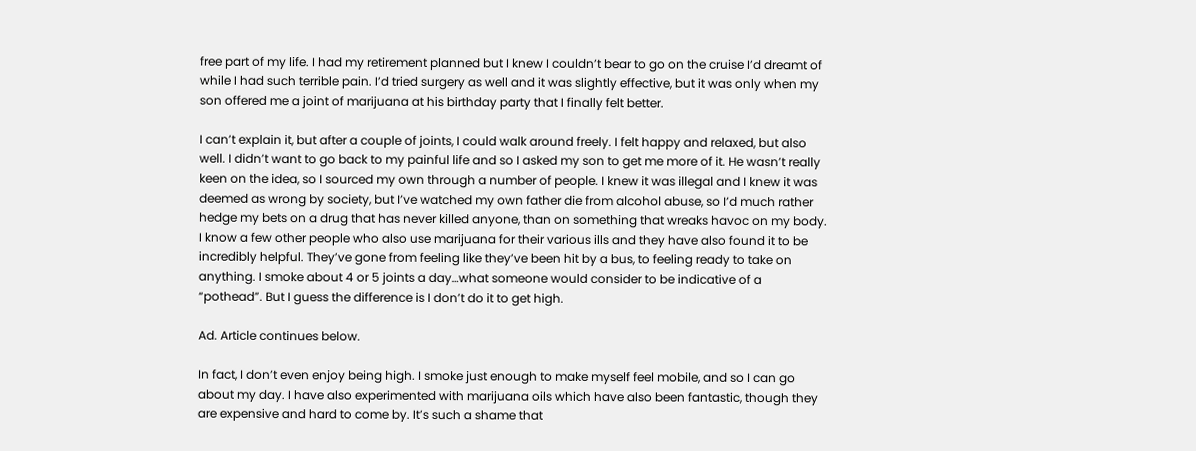free part of my life. I had my retirement planned but I knew I couldn’t bear to go on the cruise I’d dreamt of while I had such terrible pain. I’d tried surgery as well and it was slightly effective, but it was only when my son offered me a joint of marijuana at his birthday party that I finally felt better.

I can’t explain it, but after a couple of joints, I could walk around freely. I felt happy and relaxed, but also well. I didn’t want to go back to my painful life and so I asked my son to get me more of it. He wasn’t really keen on the idea, so I sourced my own through a number of people. I knew it was illegal and I knew it was deemed as wrong by society, but I’ve watched my own father die from alcohol abuse, so I’d much rather hedge my bets on a drug that has never killed anyone, than on something that wreaks havoc on my body. I know a few other people who also use marijuana for their various ills and they have also found it to be incredibly helpful. They’ve gone from feeling like they’ve been hit by a bus, to feeling ready to take on anything. I smoke about 4 or 5 joints a day…what someone would consider to be indicative of a “pothead”. But I guess the difference is I don’t do it to get high.

Ad. Article continues below.

In fact, I don’t even enjoy being high. I smoke just enough to make myself feel mobile, and so I can go about my day. I have also experimented with marijuana oils which have also been fantastic, though they are expensive and hard to come by. It’s such a shame that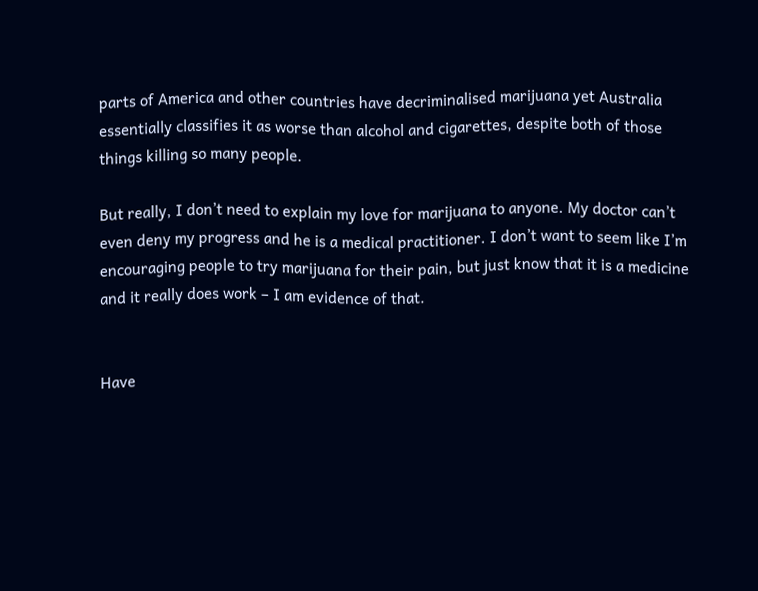parts of America and other countries have decriminalised marijuana yet Australia essentially classifies it as worse than alcohol and cigarettes, despite both of those things killing so many people.

But really, I don’t need to explain my love for marijuana to anyone. My doctor can’t even deny my progress and he is a medical practitioner. I don’t want to seem like I’m encouraging people to try marijuana for their pain, but just know that it is a medicine and it really does work – I am evidence of that.


Have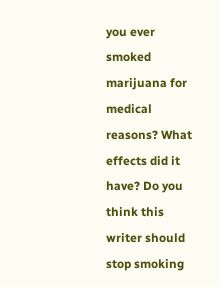you ever smoked marijuana for medical reasons? What effects did it have? Do you think this writer should stop smoking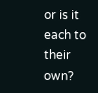or is it each to their own?